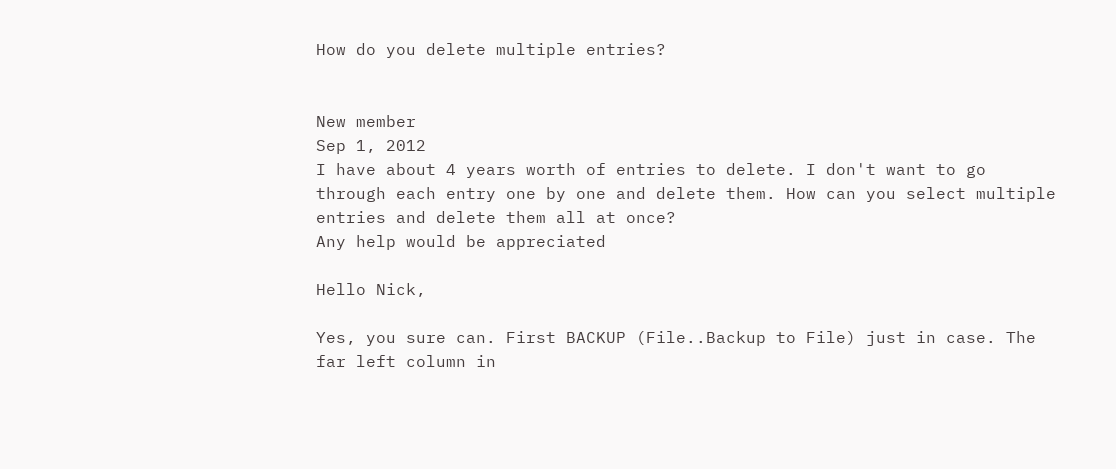How do you delete multiple entries?


New member
Sep 1, 2012
I have about 4 years worth of entries to delete. I don't want to go through each entry one by one and delete them. How can you select multiple entries and delete them all at once?
Any help would be appreciated

Hello Nick,

Yes, you sure can. First BACKUP (File..Backup to File) just in case. The far left column in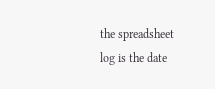the spreadsheet log is the date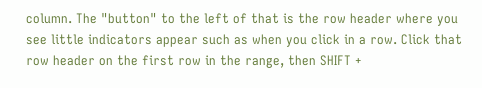column. The "button" to the left of that is the row header where you see little indicators appear such as when you click in a row. Click that row header on the first row in the range, then SHIFT +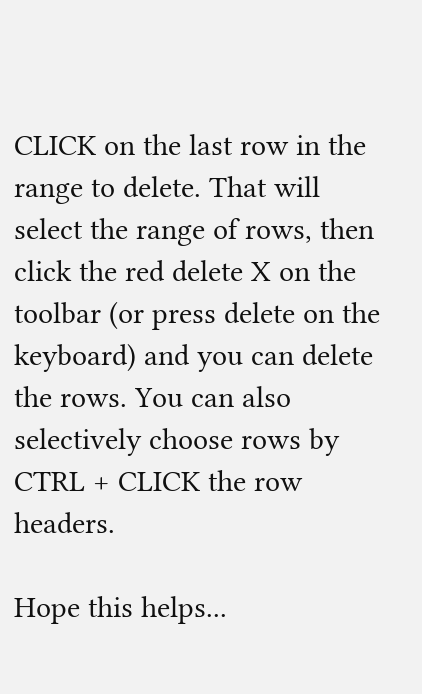CLICK on the last row in the range to delete. That will select the range of rows, then click the red delete X on the toolbar (or press delete on the keyboard) and you can delete the rows. You can also selectively choose rows by CTRL + CLICK the row headers.

Hope this helps...